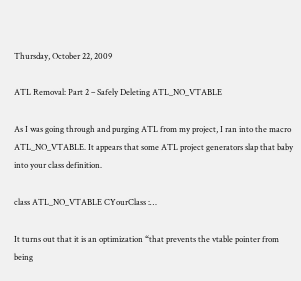Thursday, October 22, 2009

ATL Removal: Part 2 – Safely Deleting ATL_NO_VTABLE

As I was going through and purging ATL from my project, I ran into the macro ATL_NO_VTABLE. It appears that some ATL project generators slap that baby into your class definition.

class ATL_NO_VTABLE CYourClass :…

It turns out that it is an optimization “that prevents the vtable pointer from being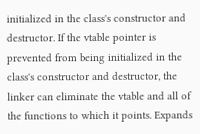initialized in the class's constructor and destructor. If the vtable pointer is prevented from being initialized in the class's constructor and destructor, the linker can eliminate the vtable and all of the functions to which it points. Expands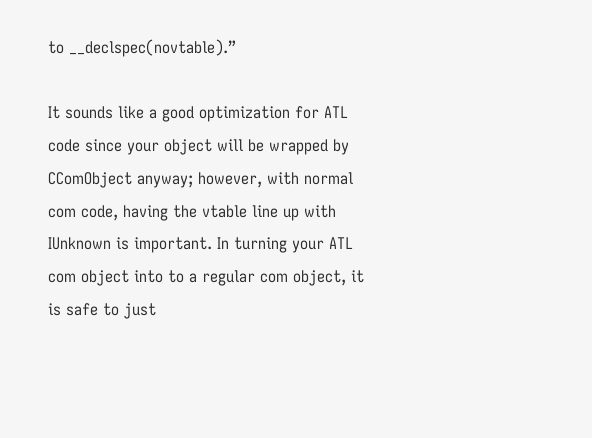to __declspec(novtable).”

It sounds like a good optimization for ATL code since your object will be wrapped by CComObject anyway; however, with normal com code, having the vtable line up with IUnknown is important. In turning your ATL com object into to a regular com object, it is safe to just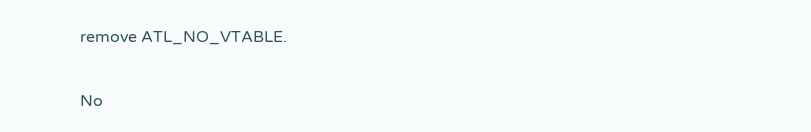remove ATL_NO_VTABLE.

No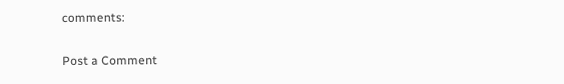comments:

Post a Comment